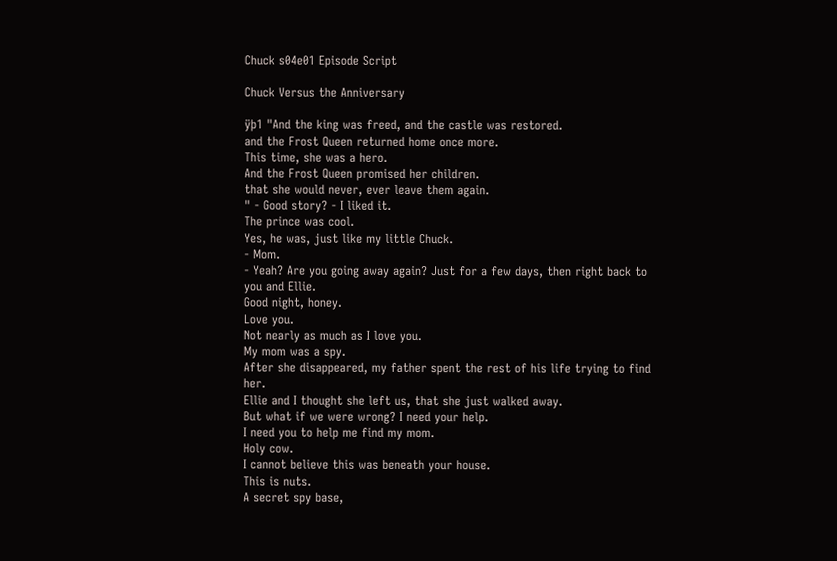Chuck s04e01 Episode Script

Chuck Versus the Anniversary

ÿþ1 "And the king was freed, and the castle was restored.
and the Frost Queen returned home once more.
This time, she was a hero.
And the Frost Queen promised her children.
that she would never, ever leave them again.
" - Good story? - I liked it.
The prince was cool.
Yes, he was, just like my little Chuck.
- Mom.
- Yeah? Are you going away again? Just for a few days, then right back to you and Ellie.
Good night, honey.
Love you.
Not nearly as much as I love you.
My mom was a spy.
After she disappeared, my father spent the rest of his life trying to find her.
Ellie and I thought she left us, that she just walked away.
But what if we were wrong? I need your help.
I need you to help me find my mom.
Holy cow.
I cannot believe this was beneath your house.
This is nuts.
A secret spy base,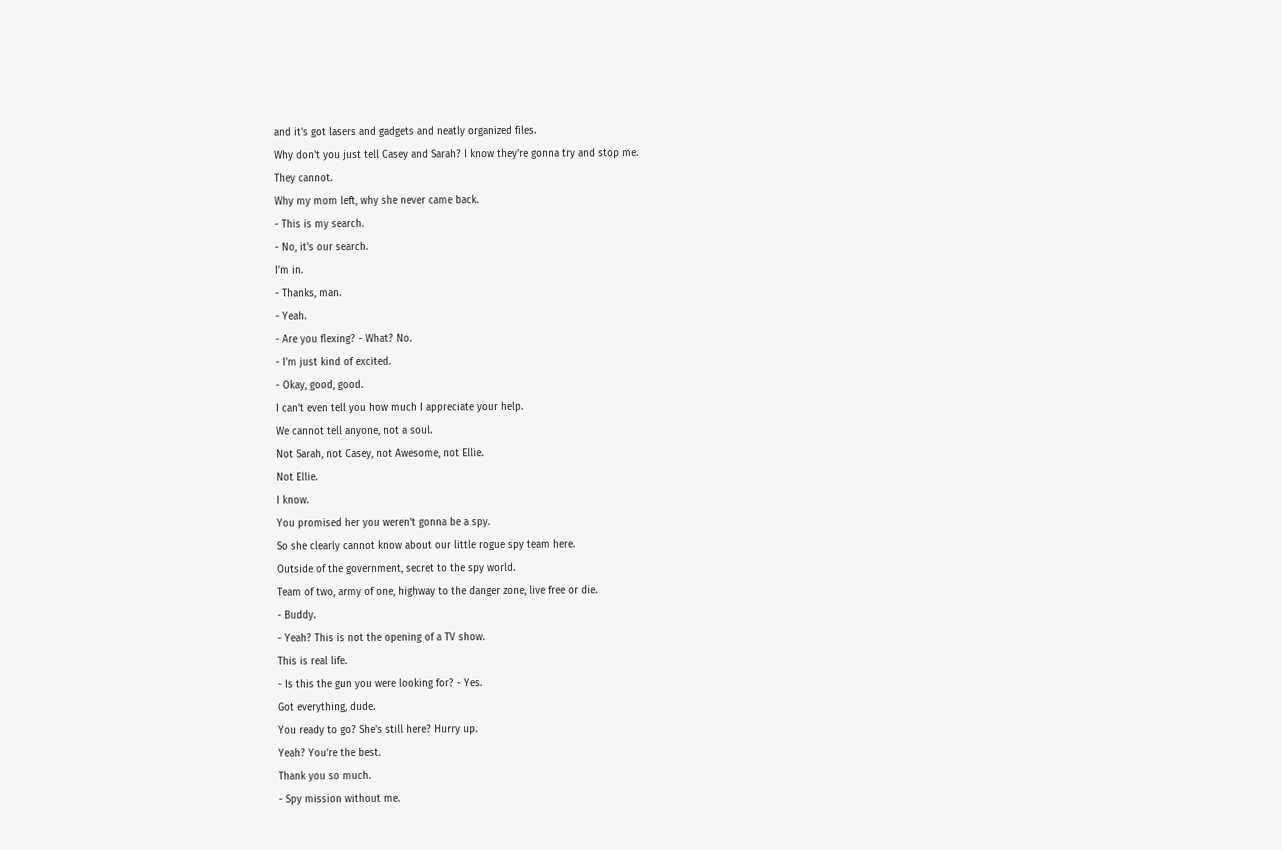and it's got lasers and gadgets and neatly organized files.
Why don't you just tell Casey and Sarah? I know they're gonna try and stop me.
They cannot.
Why my mom left, why she never came back.
- This is my search.
- No, it's our search.
I'm in.
- Thanks, man.
- Yeah.
- Are you flexing? - What? No.
- I'm just kind of excited.
- Okay, good, good.
I can't even tell you how much I appreciate your help.
We cannot tell anyone, not a soul.
Not Sarah, not Casey, not Awesome, not Ellie.
Not Ellie.
I know.
You promised her you weren't gonna be a spy.
So she clearly cannot know about our little rogue spy team here.
Outside of the government, secret to the spy world.
Team of two, army of one, highway to the danger zone, live free or die.
- Buddy.
- Yeah? This is not the opening of a TV show.
This is real life.
- Is this the gun you were looking for? - Yes.
Got everything, dude.
You ready to go? She's still here? Hurry up.
Yeah? You're the best.
Thank you so much.
- Spy mission without me.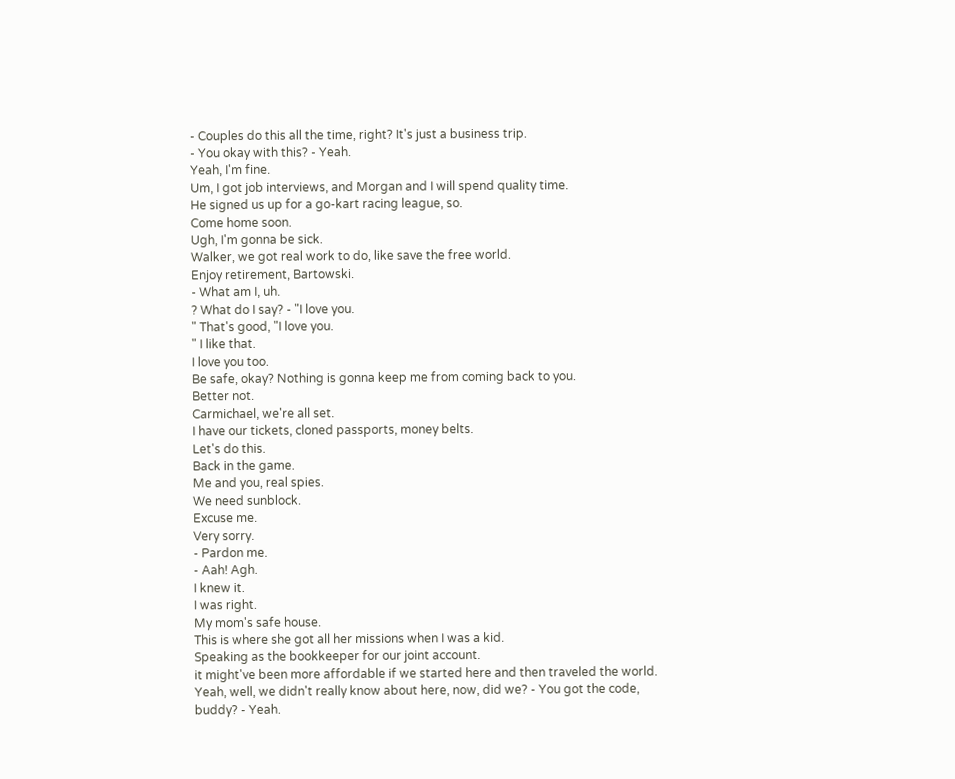- Couples do this all the time, right? It's just a business trip.
- You okay with this? - Yeah.
Yeah, I'm fine.
Um, I got job interviews, and Morgan and I will spend quality time.
He signed us up for a go-kart racing league, so.
Come home soon.
Ugh, I'm gonna be sick.
Walker, we got real work to do, like save the free world.
Enjoy retirement, Bartowski.
- What am I, uh.
? What do I say? - "I love you.
" That's good, "I love you.
" I like that.
I love you too.
Be safe, okay? Nothing is gonna keep me from coming back to you.
Better not.
Carmichael, we're all set.
I have our tickets, cloned passports, money belts.
Let's do this.
Back in the game.
Me and you, real spies.
We need sunblock.
Excuse me.
Very sorry.
- Pardon me.
- Aah! Agh.
I knew it.
I was right.
My mom's safe house.
This is where she got all her missions when I was a kid.
Speaking as the bookkeeper for our joint account.
it might've been more affordable if we started here and then traveled the world.
Yeah, well, we didn't really know about here, now, did we? - You got the code, buddy? - Yeah.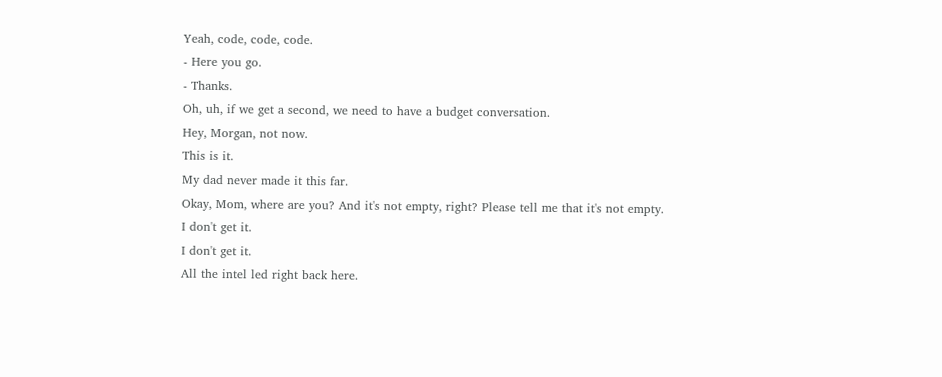Yeah, code, code, code.
- Here you go.
- Thanks.
Oh, uh, if we get a second, we need to have a budget conversation.
Hey, Morgan, not now.
This is it.
My dad never made it this far.
Okay, Mom, where are you? And it's not empty, right? Please tell me that it's not empty.
I don't get it.
I don't get it.
All the intel led right back here.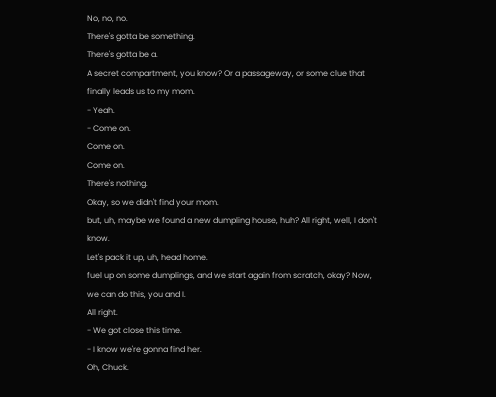No, no, no.
There's gotta be something.
There's gotta be a.
A secret compartment, you know? Or a passageway, or some clue that finally leads us to my mom.
- Yeah.
- Come on.
Come on.
Come on.
There's nothing.
Okay, so we didn't find your mom.
but, uh, maybe we found a new dumpling house, huh? All right, well, I don't know.
Let's pack it up, uh, head home.
fuel up on some dumplings, and we start again from scratch, okay? Now, we can do this, you and I.
All right.
- We got close this time.
- I know we're gonna find her.
Oh, Chuck.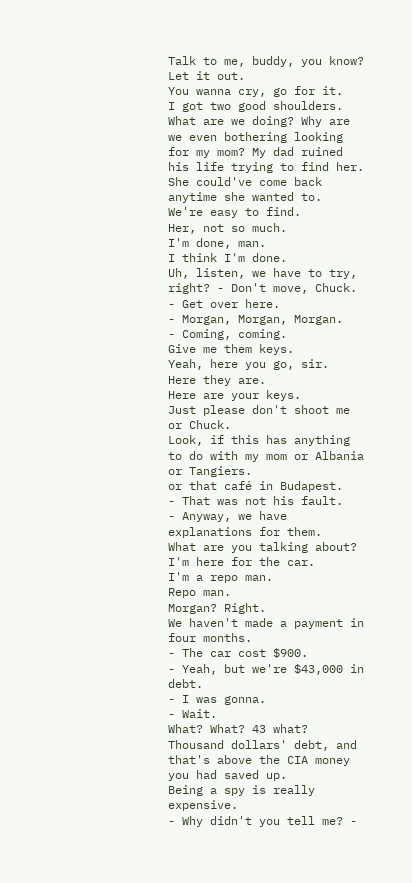Talk to me, buddy, you know? Let it out.
You wanna cry, go for it.
I got two good shoulders.
What are we doing? Why are we even bothering looking for my mom? My dad ruined his life trying to find her.
She could've come back anytime she wanted to.
We're easy to find.
Her, not so much.
I'm done, man.
I think I'm done.
Uh, listen, we have to try, right? - Don't move, Chuck.
- Get over here.
- Morgan, Morgan, Morgan.
- Coming, coming.
Give me them keys.
Yeah, here you go, sir.
Here they are.
Here are your keys.
Just please don't shoot me or Chuck.
Look, if this has anything to do with my mom or Albania or Tangiers.
or that café in Budapest.
- That was not his fault.
- Anyway, we have explanations for them.
What are you talking about? I'm here for the car.
I'm a repo man.
Repo man.
Morgan? Right.
We haven't made a payment in four months.
- The car cost $900.
- Yeah, but we're $43,000 in debt.
- I was gonna.
- Wait.
What? What? 43 what? Thousand dollars' debt, and that's above the CIA money you had saved up.
Being a spy is really expensive.
- Why didn't you tell me? -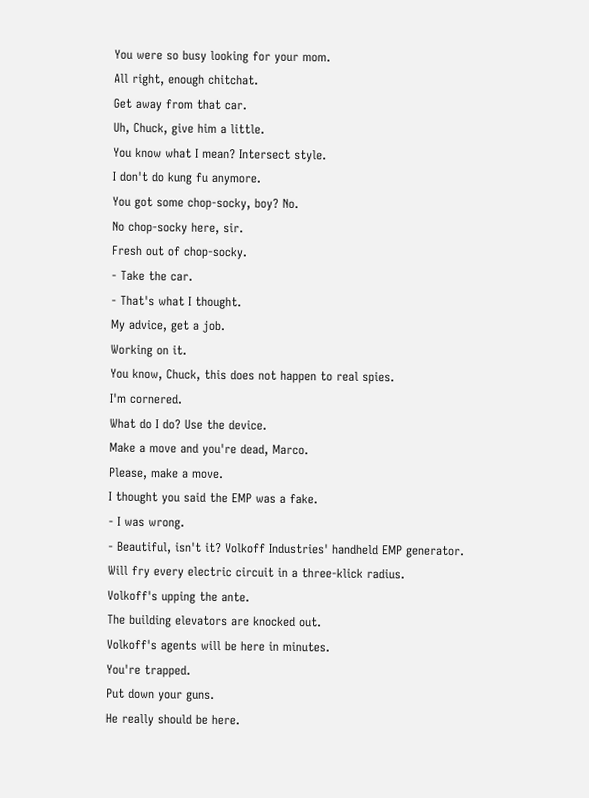You were so busy looking for your mom.
All right, enough chitchat.
Get away from that car.
Uh, Chuck, give him a little.
You know what I mean? Intersect style.
I don't do kung fu anymore.
You got some chop-socky, boy? No.
No chop-socky here, sir.
Fresh out of chop-socky.
- Take the car.
- That's what I thought.
My advice, get a job.
Working on it.
You know, Chuck, this does not happen to real spies.
I'm cornered.
What do I do? Use the device.
Make a move and you're dead, Marco.
Please, make a move.
I thought you said the EMP was a fake.
- I was wrong.
- Beautiful, isn't it? Volkoff Industries' handheld EMP generator.
Will fry every electric circuit in a three-klick radius.
Volkoff's upping the ante.
The building elevators are knocked out.
Volkoff's agents will be here in minutes.
You're trapped.
Put down your guns.
He really should be here.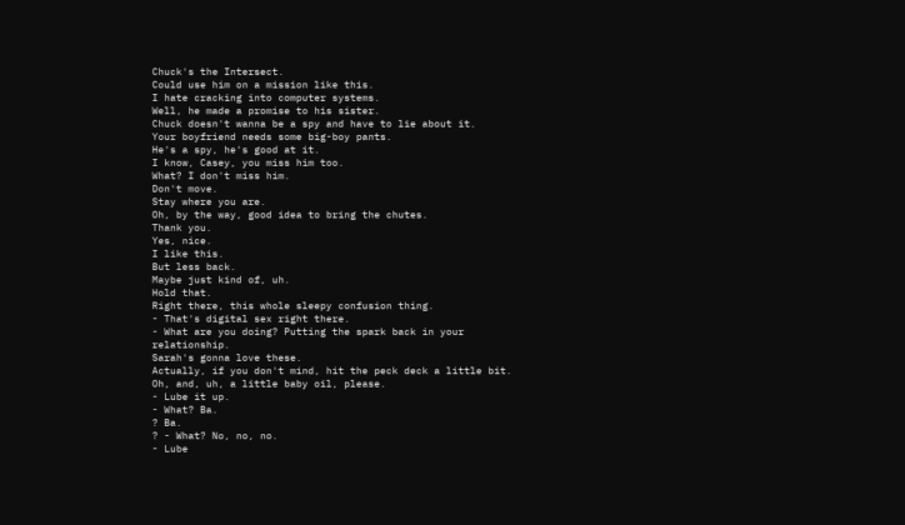Chuck's the Intersect.
Could use him on a mission like this.
I hate cracking into computer systems.
Well, he made a promise to his sister.
Chuck doesn't wanna be a spy and have to lie about it.
Your boyfriend needs some big-boy pants.
He's a spy, he's good at it.
I know, Casey, you miss him too.
What? I don't miss him.
Don't move.
Stay where you are.
Oh, by the way, good idea to bring the chutes.
Thank you.
Yes, nice.
I like this.
But less back.
Maybe just kind of, uh.
Hold that.
Right there, this whole sleepy confusion thing.
- That's digital sex right there.
- What are you doing? Putting the spark back in your relationship.
Sarah's gonna love these.
Actually, if you don't mind, hit the peck deck a little bit.
Oh, and, uh, a little baby oil, please.
- Lube it up.
- What? Ba.
? Ba.
? - What? No, no, no.
- Lube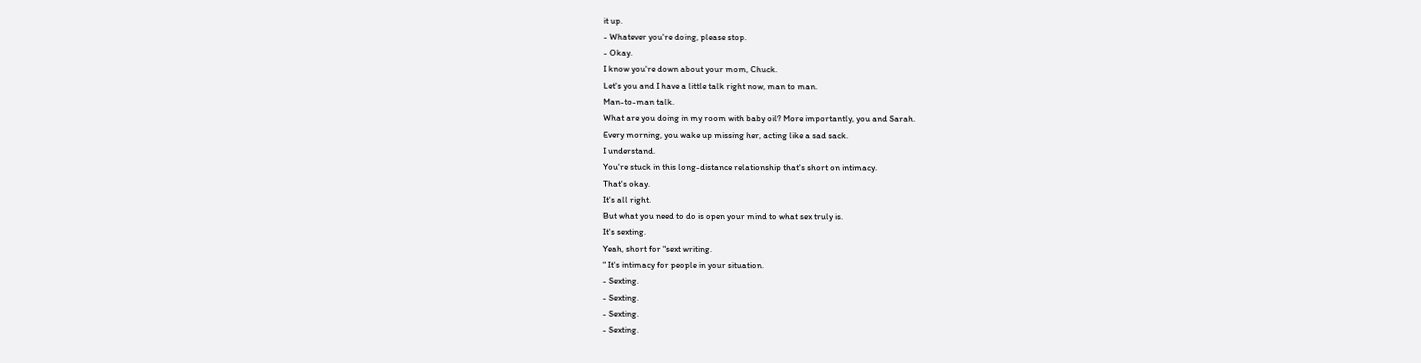it up.
- Whatever you're doing, please stop.
- Okay.
I know you're down about your mom, Chuck.
Let's you and I have a little talk right now, man to man.
Man-to-man talk.
What are you doing in my room with baby oil? More importantly, you and Sarah.
Every morning, you wake up missing her, acting like a sad sack.
I understand.
You're stuck in this long-distance relationship that's short on intimacy.
That's okay.
It's all right.
But what you need to do is open your mind to what sex truly is.
It's sexting.
Yeah, short for "sext writing.
" It's intimacy for people in your situation.
- Sexting.
- Sexting.
- Sexting.
- Sexting.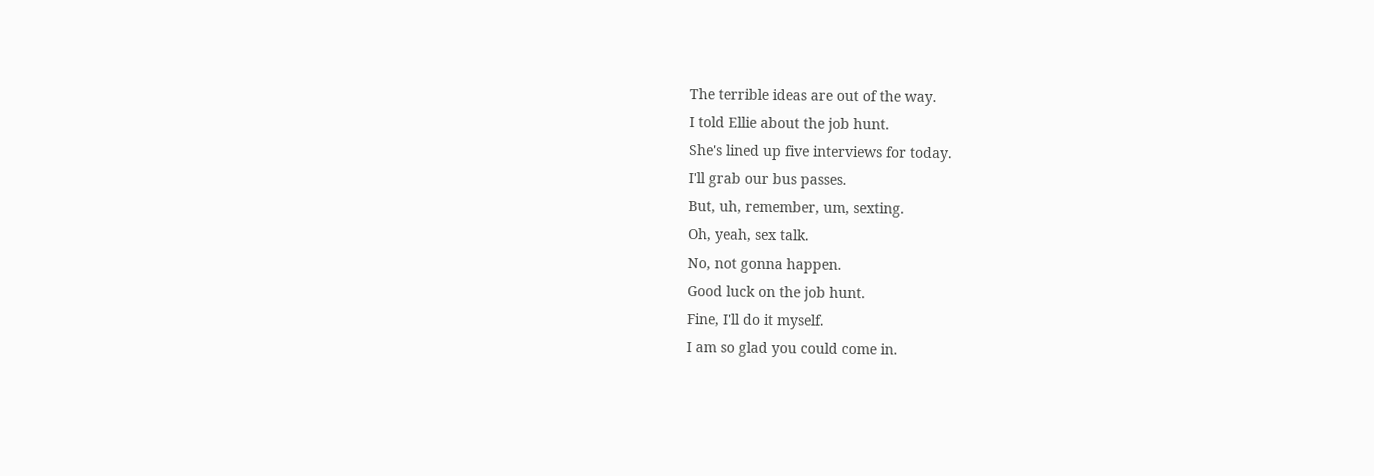The terrible ideas are out of the way.
I told Ellie about the job hunt.
She's lined up five interviews for today.
I'll grab our bus passes.
But, uh, remember, um, sexting.
Oh, yeah, sex talk.
No, not gonna happen.
Good luck on the job hunt.
Fine, I'll do it myself.
I am so glad you could come in.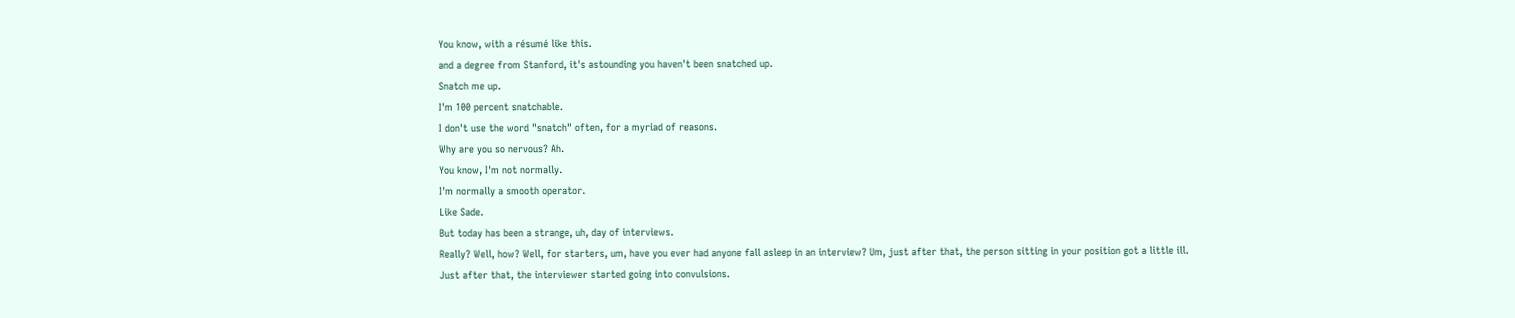You know, with a résumé like this.
and a degree from Stanford, it's astounding you haven't been snatched up.
Snatch me up.
I'm 100 percent snatchable.
I don't use the word "snatch" often, for a myriad of reasons.
Why are you so nervous? Ah.
You know, I'm not normally.
I'm normally a smooth operator.
Like Sade.
But today has been a strange, uh, day of interviews.
Really? Well, how? Well, for starters, um, have you ever had anyone fall asleep in an interview? Um, just after that, the person sitting in your position got a little ill.
Just after that, the interviewer started going into convulsions.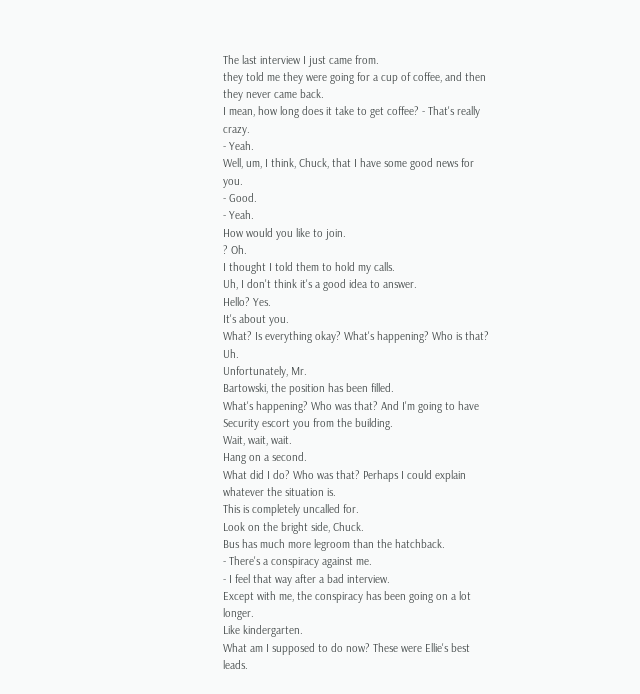The last interview I just came from.
they told me they were going for a cup of coffee, and then they never came back.
I mean, how long does it take to get coffee? - That's really crazy.
- Yeah.
Well, um, I think, Chuck, that I have some good news for you.
- Good.
- Yeah.
How would you like to join.
? Oh.
I thought I told them to hold my calls.
Uh, I don't think it's a good idea to answer.
Hello? Yes.
It's about you.
What? Is everything okay? What's happening? Who is that? Uh.
Unfortunately, Mr.
Bartowski, the position has been filled.
What's happening? Who was that? And I'm going to have Security escort you from the building.
Wait, wait, wait.
Hang on a second.
What did I do? Who was that? Perhaps I could explain whatever the situation is.
This is completely uncalled for.
Look on the bright side, Chuck.
Bus has much more legroom than the hatchback.
- There's a conspiracy against me.
- I feel that way after a bad interview.
Except with me, the conspiracy has been going on a lot longer.
Like kindergarten.
What am I supposed to do now? These were Ellie's best leads.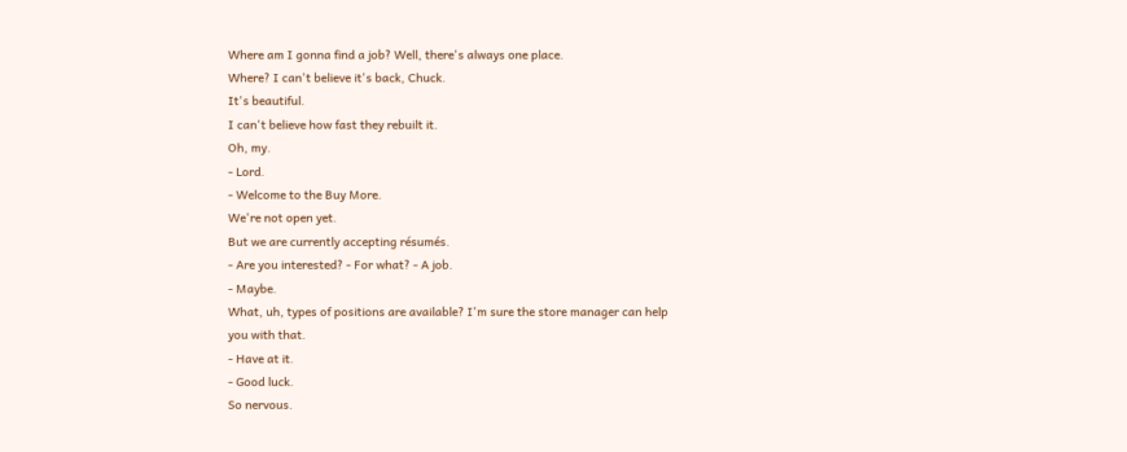Where am I gonna find a job? Well, there's always one place.
Where? I can't believe it's back, Chuck.
It's beautiful.
I can't believe how fast they rebuilt it.
Oh, my.
- Lord.
- Welcome to the Buy More.
We're not open yet.
But we are currently accepting résumés.
- Are you interested? - For what? - A job.
- Maybe.
What, uh, types of positions are available? I'm sure the store manager can help you with that.
- Have at it.
- Good luck.
So nervous.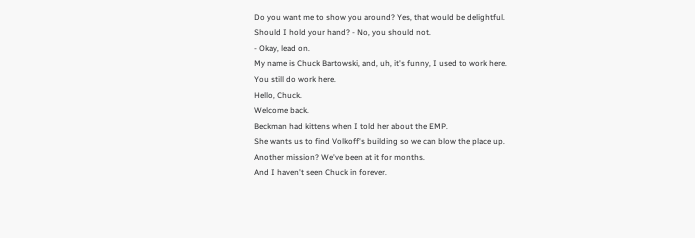Do you want me to show you around? Yes, that would be delightful.
Should I hold your hand? - No, you should not.
- Okay, lead on.
My name is Chuck Bartowski, and, uh, it's funny, I used to work here.
You still do work here.
Hello, Chuck.
Welcome back.
Beckman had kittens when I told her about the EMP.
She wants us to find Volkoff's building so we can blow the place up.
Another mission? We've been at it for months.
And I haven't seen Chuck in forever.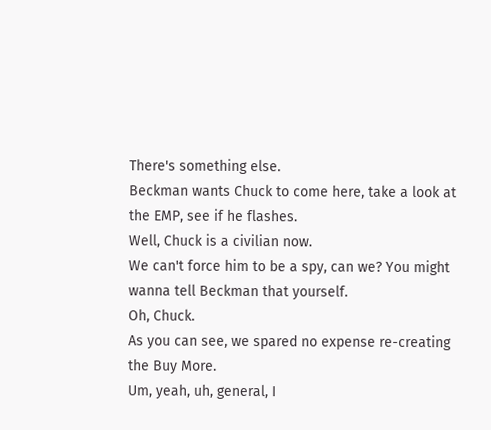There's something else.
Beckman wants Chuck to come here, take a look at the EMP, see if he flashes.
Well, Chuck is a civilian now.
We can't force him to be a spy, can we? You might wanna tell Beckman that yourself.
Oh, Chuck.
As you can see, we spared no expense re-creating the Buy More.
Um, yeah, uh, general, I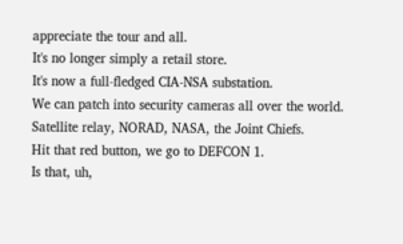appreciate the tour and all.
It's no longer simply a retail store.
It's now a full-fledged CIA-NSA substation.
We can patch into security cameras all over the world.
Satellite relay, NORAD, NASA, the Joint Chiefs.
Hit that red button, we go to DEFCON 1.
Is that, uh,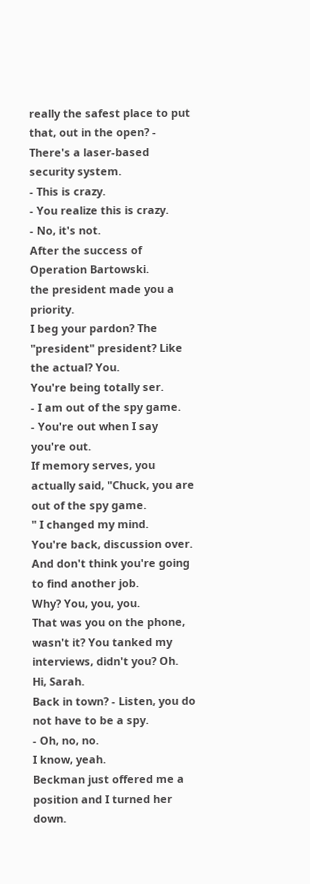really the safest place to put that, out in the open? - There's a laser-based security system.
- This is crazy.
- You realize this is crazy.
- No, it's not.
After the success of Operation Bartowski.
the president made you a priority.
I beg your pardon? The "president" president? Like the actual? You.
You're being totally ser.
- I am out of the spy game.
- You're out when I say you're out.
If memory serves, you actually said, "Chuck, you are out of the spy game.
" I changed my mind.
You're back, discussion over.
And don't think you're going to find another job.
Why? You, you, you.
That was you on the phone, wasn't it? You tanked my interviews, didn't you? Oh.
Hi, Sarah.
Back in town? - Listen, you do not have to be a spy.
- Oh, no, no.
I know, yeah.
Beckman just offered me a position and I turned her down.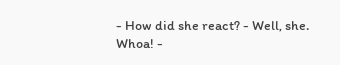- How did she react? - Well, she.
Whoa! -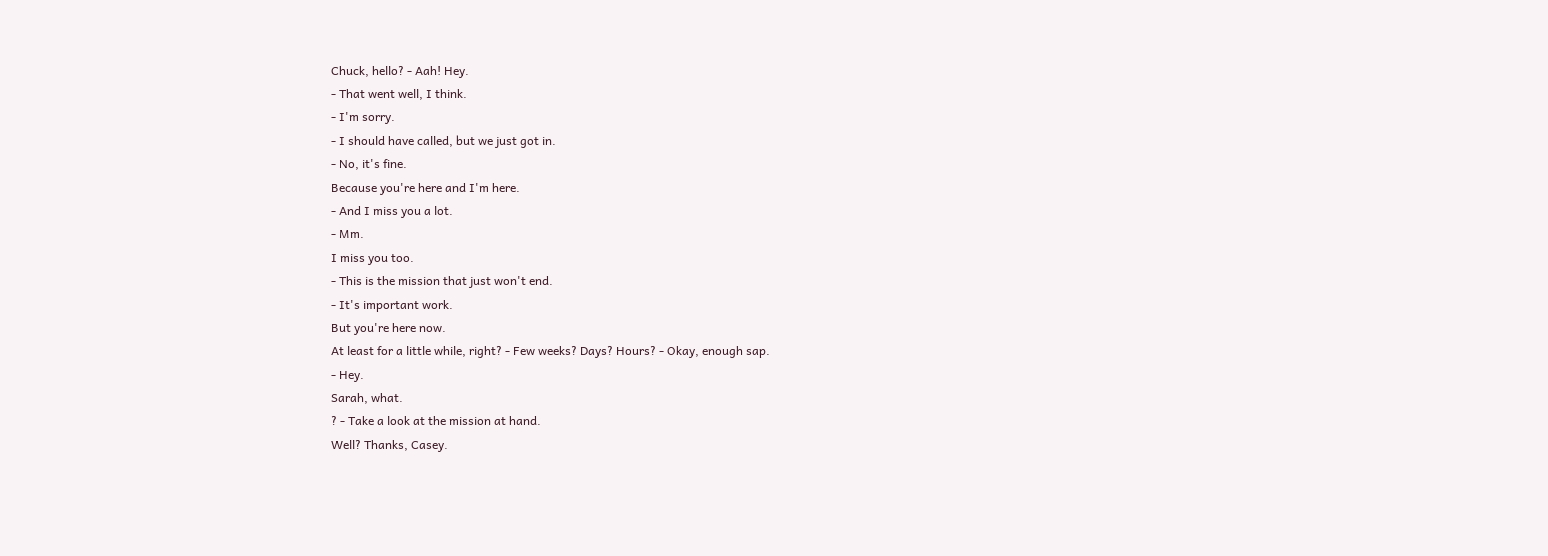Chuck, hello? - Aah! Hey.
- That went well, I think.
- I'm sorry.
- I should have called, but we just got in.
- No, it's fine.
Because you're here and I'm here.
- And I miss you a lot.
- Mm.
I miss you too.
- This is the mission that just won't end.
- It's important work.
But you're here now.
At least for a little while, right? - Few weeks? Days? Hours? - Okay, enough sap.
- Hey.
Sarah, what.
? - Take a look at the mission at hand.
Well? Thanks, Casey.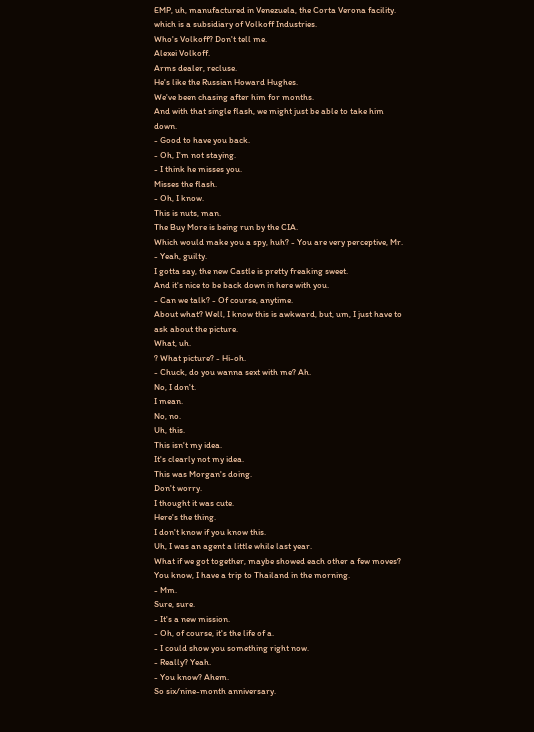EMP, uh, manufactured in Venezuela, the Corta Verona facility.
which is a subsidiary of Volkoff Industries.
Who's Volkoff? Don't tell me.
Alexei Volkoff.
Arms dealer, recluse.
He's like the Russian Howard Hughes.
We've been chasing after him for months.
And with that single flash, we might just be able to take him down.
- Good to have you back.
- Oh, I'm not staying.
- I think he misses you.
Misses the flash.
- Oh, I know.
This is nuts, man.
The Buy More is being run by the CIA.
Which would make you a spy, huh? - You are very perceptive, Mr.
- Yeah, guilty.
I gotta say, the new Castle is pretty freaking sweet.
And it's nice to be back down in here with you.
- Can we talk? - Of course, anytime.
About what? Well, I know this is awkward, but, um, I just have to ask about the picture.
What, uh.
? What picture? - Hi-oh.
- Chuck, do you wanna sext with me? Ah.
No, I don't.
I mean.
No, no.
Uh, this.
This isn't my idea.
It's clearly not my idea.
This was Morgan's doing.
Don't worry.
I thought it was cute.
Here's the thing.
I don't know if you know this.
Uh, I was an agent a little while last year.
What if we got together, maybe showed each other a few moves? You know, I have a trip to Thailand in the morning.
- Mm.
Sure, sure.
- It's a new mission.
- Oh, of course, it's the life of a.
- I could show you something right now.
- Really? Yeah.
- You know? Ahem.
So six/nine-month anniversary.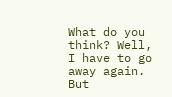What do you think? Well, I have to go away again.
But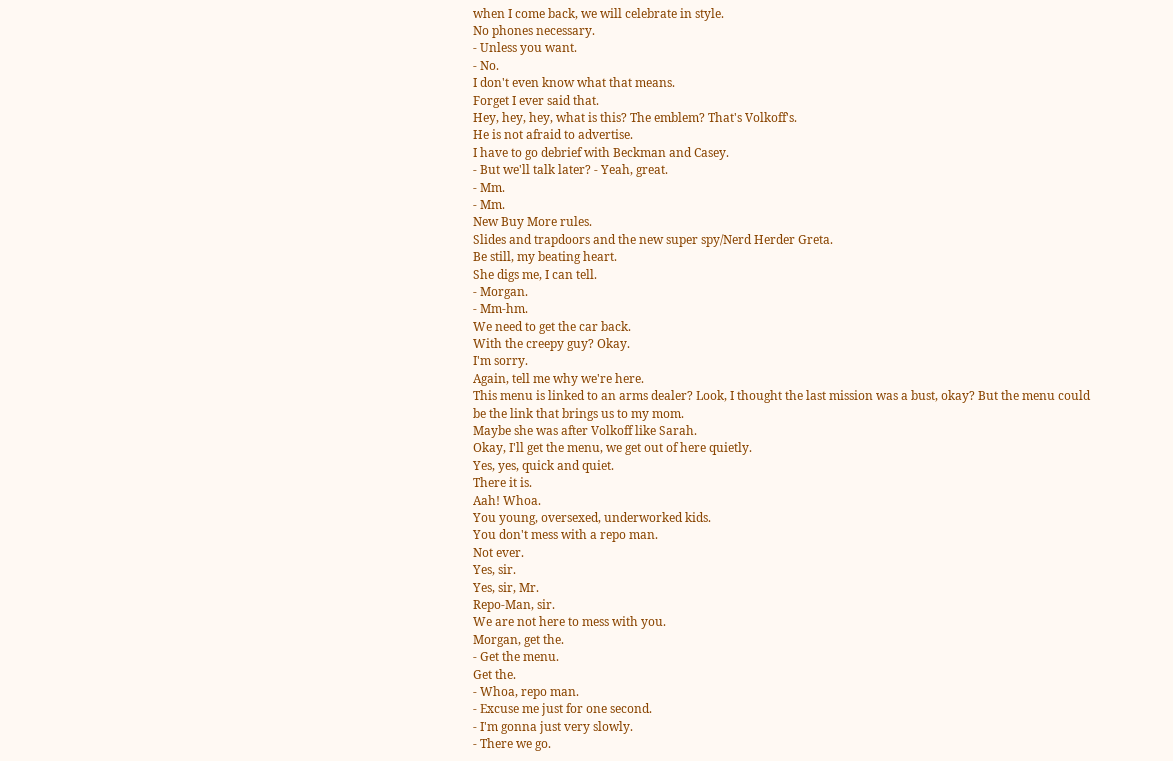when I come back, we will celebrate in style.
No phones necessary.
- Unless you want.
- No.
I don't even know what that means.
Forget I ever said that.
Hey, hey, hey, what is this? The emblem? That's Volkoff's.
He is not afraid to advertise.
I have to go debrief with Beckman and Casey.
- But we'll talk later? - Yeah, great.
- Mm.
- Mm.
New Buy More rules.
Slides and trapdoors and the new super spy/Nerd Herder Greta.
Be still, my beating heart.
She digs me, I can tell.
- Morgan.
- Mm-hm.
We need to get the car back.
With the creepy guy? Okay.
I'm sorry.
Again, tell me why we're here.
This menu is linked to an arms dealer? Look, I thought the last mission was a bust, okay? But the menu could be the link that brings us to my mom.
Maybe she was after Volkoff like Sarah.
Okay, I'll get the menu, we get out of here quietly.
Yes, yes, quick and quiet.
There it is.
Aah! Whoa.
You young, oversexed, underworked kids.
You don't mess with a repo man.
Not ever.
Yes, sir.
Yes, sir, Mr.
Repo-Man, sir.
We are not here to mess with you.
Morgan, get the.
- Get the menu.
Get the.
- Whoa, repo man.
- Excuse me just for one second.
- I'm gonna just very slowly.
- There we go.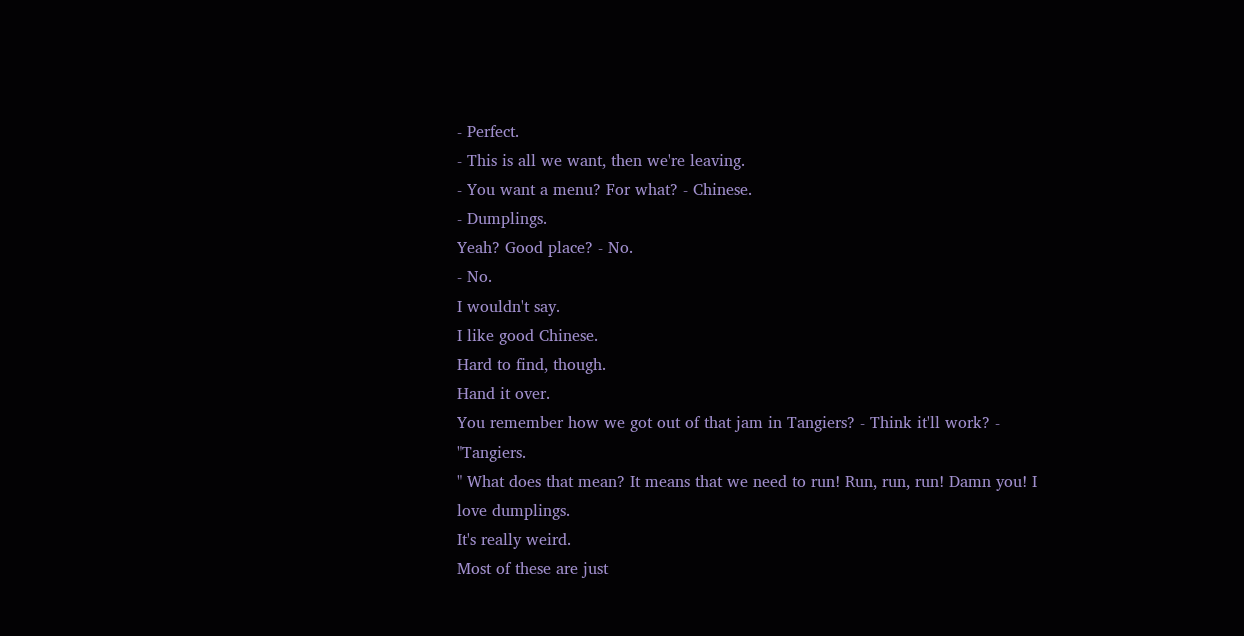- Perfect.
- This is all we want, then we're leaving.
- You want a menu? For what? - Chinese.
- Dumplings.
Yeah? Good place? - No.
- No.
I wouldn't say.
I like good Chinese.
Hard to find, though.
Hand it over.
You remember how we got out of that jam in Tangiers? - Think it'll work? - "Tangiers.
" What does that mean? It means that we need to run! Run, run, run! Damn you! I love dumplings.
It's really weird.
Most of these are just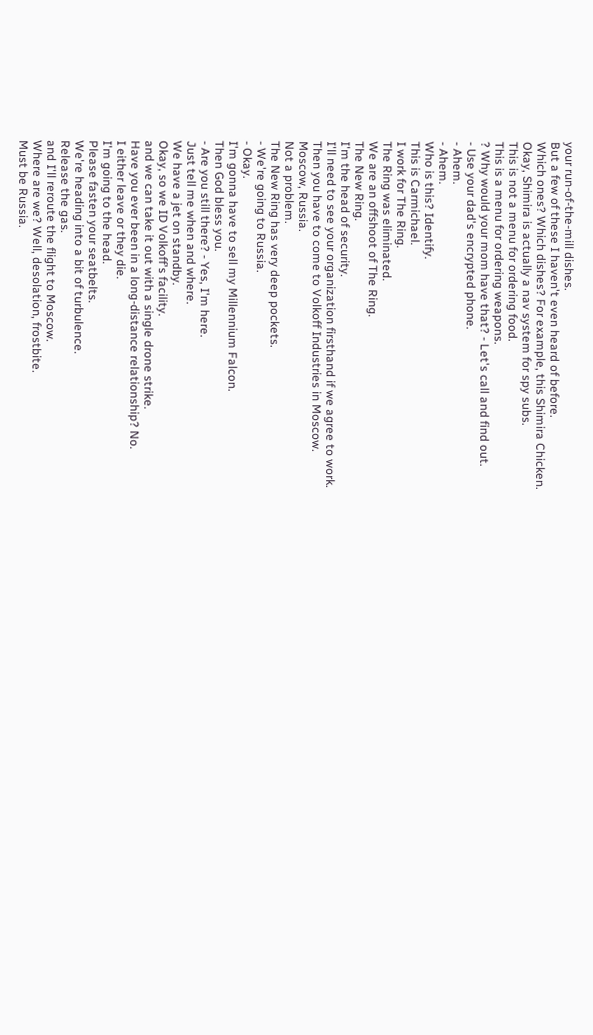your run-of-the-mill dishes.
But a few of these I haven't even heard of before.
Which ones? Which dishes? For example, this Shimira Chicken.
Okay, Shimira is actually a nav system for spy subs.
This is not a menu for ordering food.
This is a menu for ordering weapons.
? Why would your mom have that? - Let's call and find out.
- Use your dad's encrypted phone.
- Ahem.
- Ahem.
Who is this? Identify.
This is Carmichael.
I work for The Ring.
The Ring was eliminated.
We are an offshoot of The Ring.
The New Ring.
I'm the head of security.
I'll need to see your organization firsthand if we agree to work.
Then you have to come to Volkoff Industries in Moscow.
Moscow, Russia.
Not a problem.
The New Ring has very deep pockets.
- We're going to Russia.
- Okay.
I'm gonna have to sell my Millennium Falcon.
Then God bless you.
- Are you still there? - Yes, I'm here.
Just tell me when and where.
We have a jet on standby.
Okay, so we ID Volkoff's facility.
and we can take it out with a single drone strike.
Have you ever been in a long-distance relationship? No.
I either leave or they die.
I'm going to the head.
Please fasten your seatbelts.
We're heading into a bit of turbulence.
Release the gas.
and I'll reroute the flight to Moscow.
Where are we? Well, desolation, frostbite.
Must be Russia.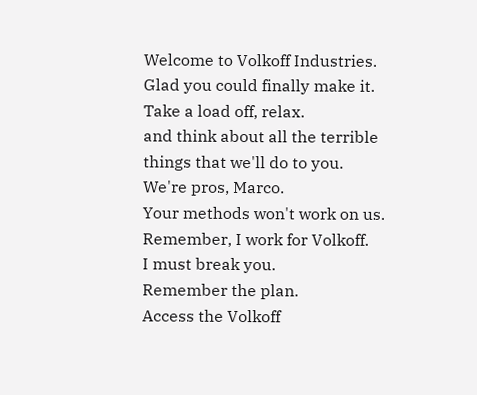Welcome to Volkoff Industries.
Glad you could finally make it.
Take a load off, relax.
and think about all the terrible things that we'll do to you.
We're pros, Marco.
Your methods won't work on us.
Remember, I work for Volkoff.
I must break you.
Remember the plan.
Access the Volkoff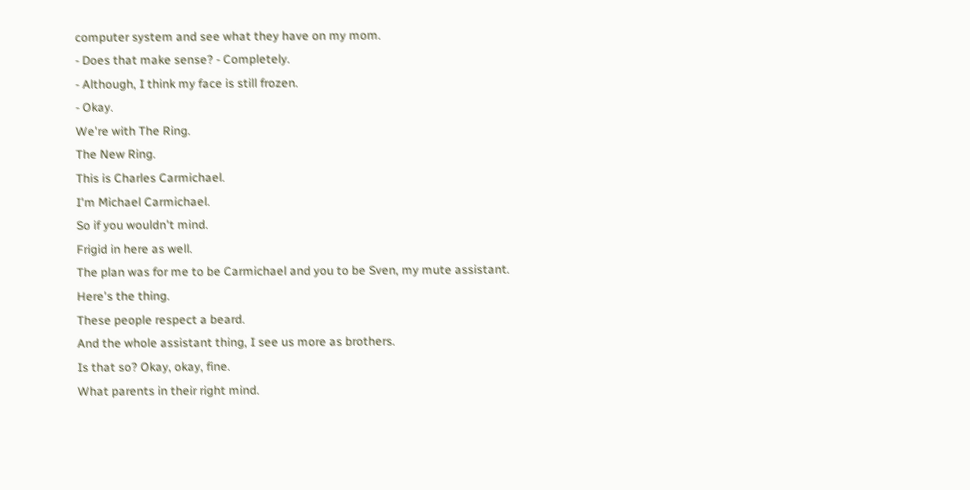computer system and see what they have on my mom.
- Does that make sense? - Completely.
- Although, I think my face is still frozen.
- Okay.
We're with The Ring.
The New Ring.
This is Charles Carmichael.
I'm Michael Carmichael.
So if you wouldn't mind.
Frigid in here as well.
The plan was for me to be Carmichael and you to be Sven, my mute assistant.
Here's the thing.
These people respect a beard.
And the whole assistant thing, I see us more as brothers.
Is that so? Okay, okay, fine.
What parents in their right mind.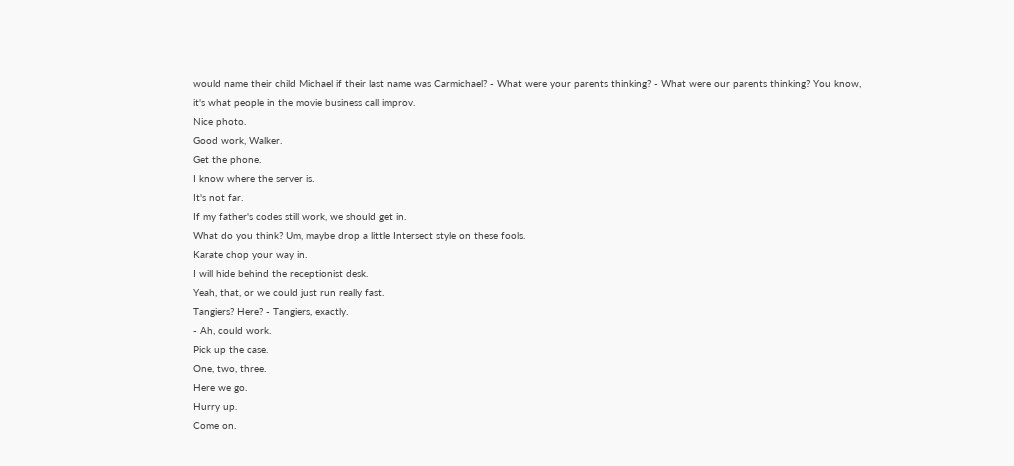would name their child Michael if their last name was Carmichael? - What were your parents thinking? - What were our parents thinking? You know, it's what people in the movie business call improv.
Nice photo.
Good work, Walker.
Get the phone.
I know where the server is.
It's not far.
If my father's codes still work, we should get in.
What do you think? Um, maybe drop a little Intersect style on these fools.
Karate chop your way in.
I will hide behind the receptionist desk.
Yeah, that, or we could just run really fast.
Tangiers? Here? - Tangiers, exactly.
- Ah, could work.
Pick up the case.
One, two, three.
Here we go.
Hurry up.
Come on.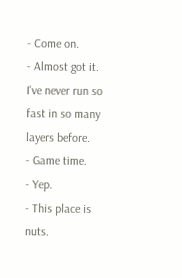- Come on.
- Almost got it.
I've never run so fast in so many layers before.
- Game time.
- Yep.
- This place is nuts.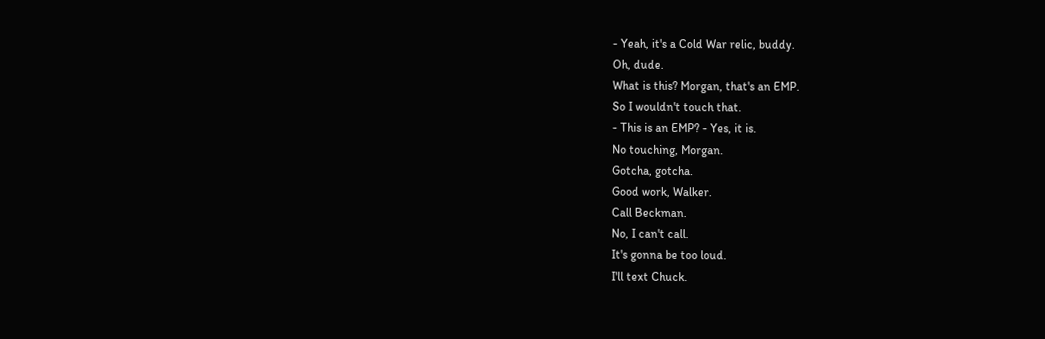- Yeah, it's a Cold War relic, buddy.
Oh, dude.
What is this? Morgan, that's an EMP.
So I wouldn't touch that.
- This is an EMP? - Yes, it is.
No touching, Morgan.
Gotcha, gotcha.
Good work, Walker.
Call Beckman.
No, I can't call.
It's gonna be too loud.
I'll text Chuck.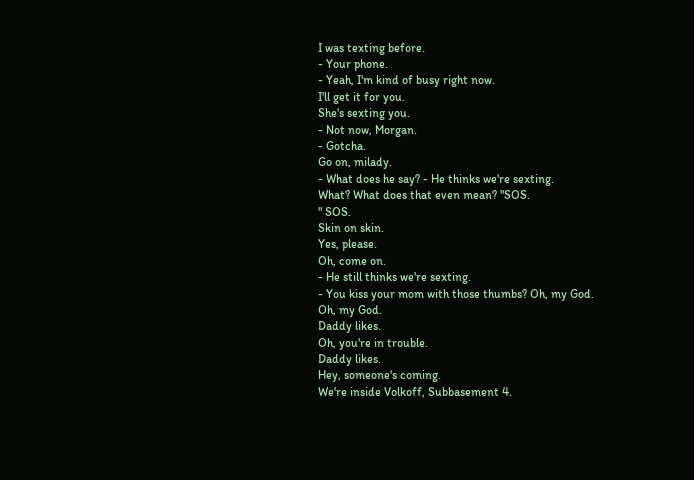I was texting before.
- Your phone.
- Yeah, I'm kind of busy right now.
I'll get it for you.
She's sexting you.
- Not now, Morgan.
- Gotcha.
Go on, milady.
- What does he say? - He thinks we're sexting.
What? What does that even mean? "SOS.
" SOS.
Skin on skin.
Yes, please.
Oh, come on.
- He still thinks we're sexting.
- You kiss your mom with those thumbs? Oh, my God.
Oh, my God.
Daddy likes.
Oh, you're in trouble.
Daddy likes.
Hey, someone's coming.
We're inside Volkoff, Subbasement 4.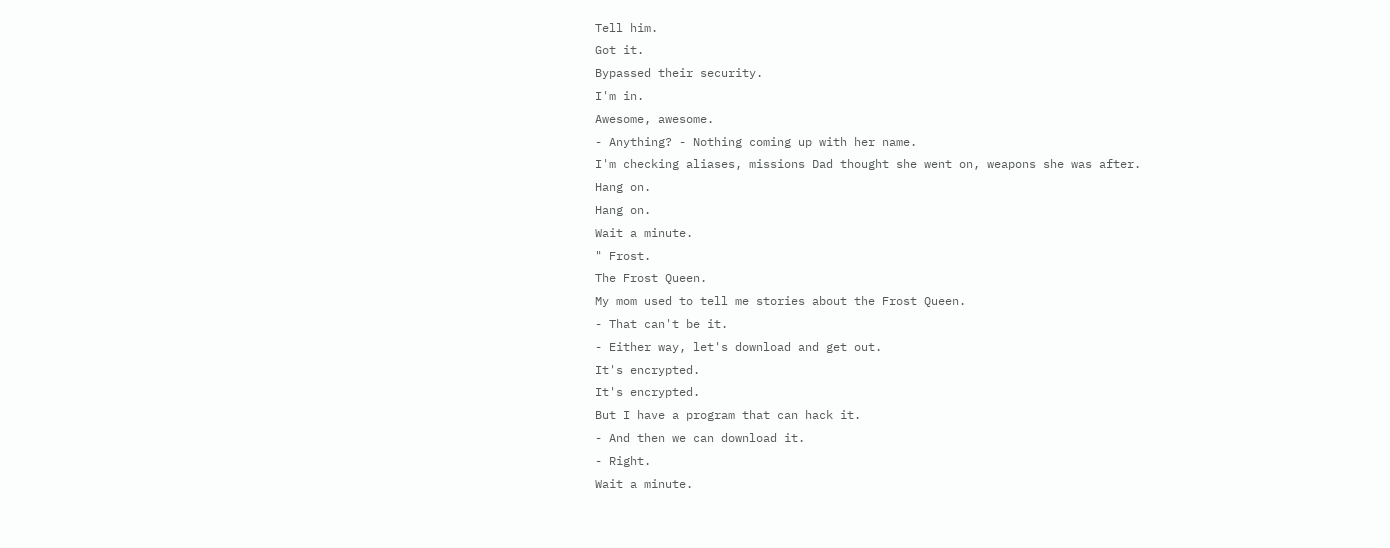Tell him.
Got it.
Bypassed their security.
I'm in.
Awesome, awesome.
- Anything? - Nothing coming up with her name.
I'm checking aliases, missions Dad thought she went on, weapons she was after.
Hang on.
Hang on.
Wait a minute.
" Frost.
The Frost Queen.
My mom used to tell me stories about the Frost Queen.
- That can't be it.
- Either way, let's download and get out.
It's encrypted.
It's encrypted.
But I have a program that can hack it.
- And then we can download it.
- Right.
Wait a minute.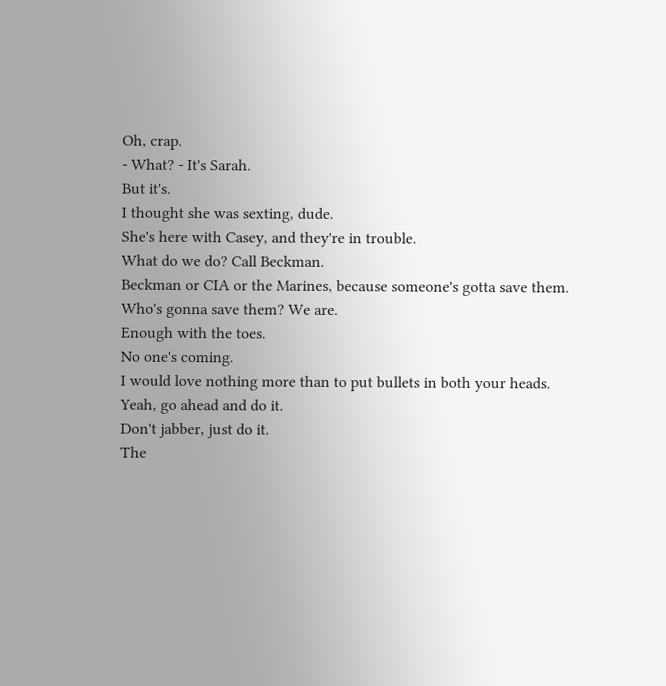Oh, crap.
- What? - It's Sarah.
But it's.
I thought she was sexting, dude.
She's here with Casey, and they're in trouble.
What do we do? Call Beckman.
Beckman or CIA or the Marines, because someone's gotta save them.
Who's gonna save them? We are.
Enough with the toes.
No one's coming.
I would love nothing more than to put bullets in both your heads.
Yeah, go ahead and do it.
Don't jabber, just do it.
The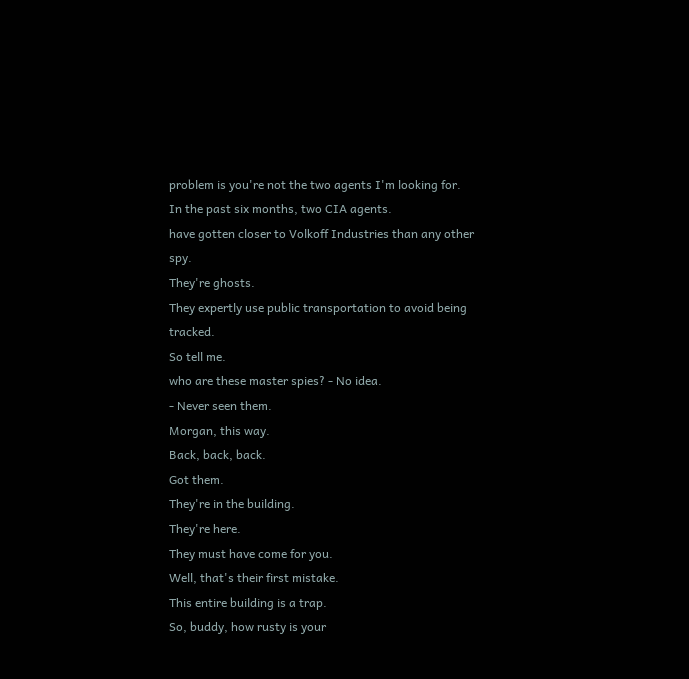problem is you're not the two agents I'm looking for.
In the past six months, two CIA agents.
have gotten closer to Volkoff Industries than any other spy.
They're ghosts.
They expertly use public transportation to avoid being tracked.
So tell me.
who are these master spies? - No idea.
- Never seen them.
Morgan, this way.
Back, back, back.
Got them.
They're in the building.
They're here.
They must have come for you.
Well, that's their first mistake.
This entire building is a trap.
So, buddy, how rusty is your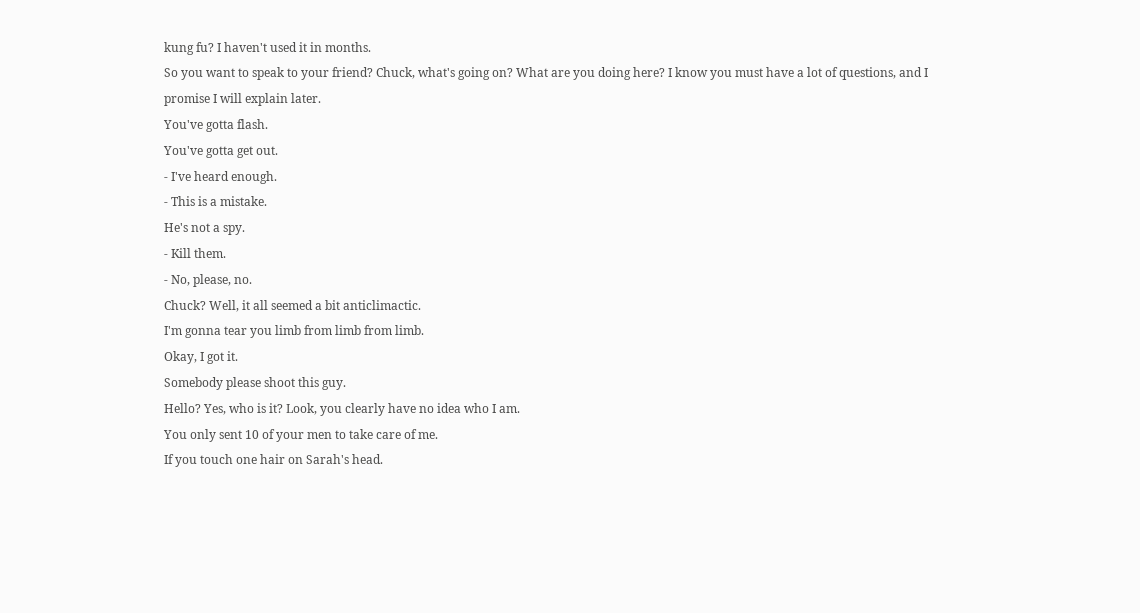kung fu? I haven't used it in months.
So you want to speak to your friend? Chuck, what's going on? What are you doing here? I know you must have a lot of questions, and I promise I will explain later.
You've gotta flash.
You've gotta get out.
- I've heard enough.
- This is a mistake.
He's not a spy.
- Kill them.
- No, please, no.
Chuck? Well, it all seemed a bit anticlimactic.
I'm gonna tear you limb from limb from limb.
Okay, I got it.
Somebody please shoot this guy.
Hello? Yes, who is it? Look, you clearly have no idea who I am.
You only sent 10 of your men to take care of me.
If you touch one hair on Sarah's head.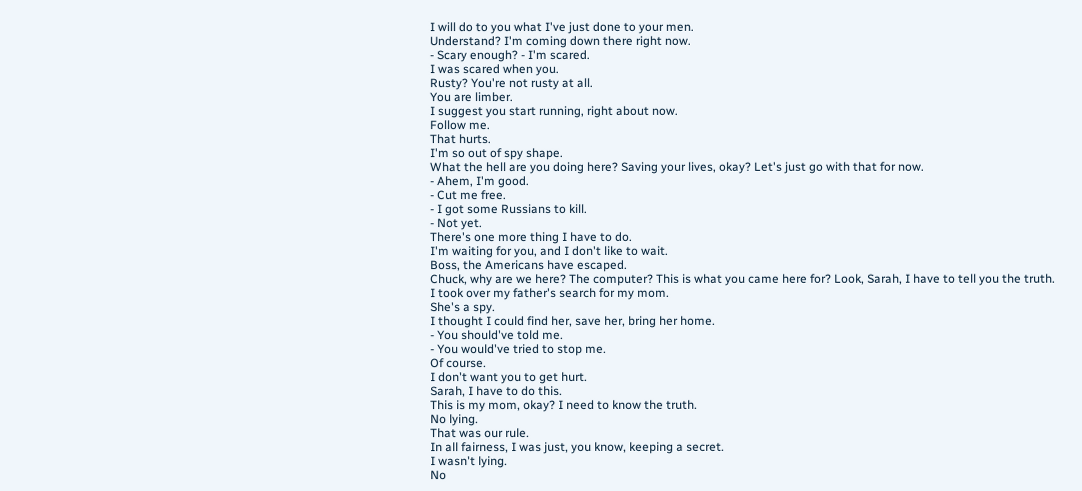I will do to you what I've just done to your men.
Understand? I'm coming down there right now.
- Scary enough? - I'm scared.
I was scared when you.
Rusty? You're not rusty at all.
You are limber.
I suggest you start running, right about now.
Follow me.
That hurts.
I'm so out of spy shape.
What the hell are you doing here? Saving your lives, okay? Let's just go with that for now.
- Ahem, I'm good.
- Cut me free.
- I got some Russians to kill.
- Not yet.
There's one more thing I have to do.
I'm waiting for you, and I don't like to wait.
Boss, the Americans have escaped.
Chuck, why are we here? The computer? This is what you came here for? Look, Sarah, I have to tell you the truth.
I took over my father's search for my mom.
She's a spy.
I thought I could find her, save her, bring her home.
- You should've told me.
- You would've tried to stop me.
Of course.
I don't want you to get hurt.
Sarah, I have to do this.
This is my mom, okay? I need to know the truth.
No lying.
That was our rule.
In all fairness, I was just, you know, keeping a secret.
I wasn't lying.
No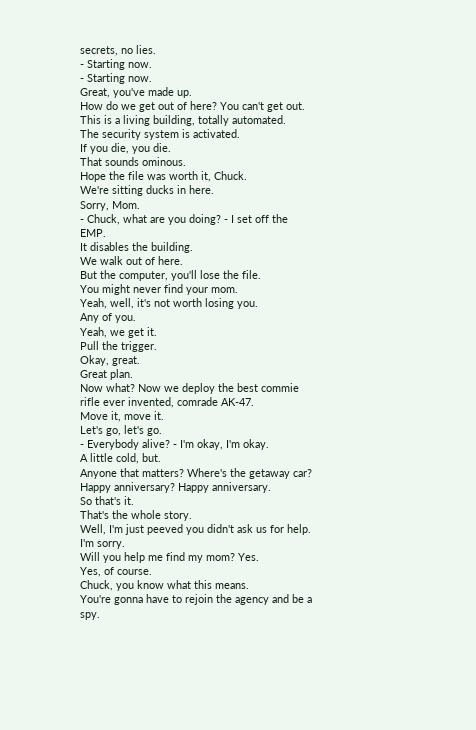secrets, no lies.
- Starting now.
- Starting now.
Great, you've made up.
How do we get out of here? You can't get out.
This is a living building, totally automated.
The security system is activated.
If you die, you die.
That sounds ominous.
Hope the file was worth it, Chuck.
We're sitting ducks in here.
Sorry, Mom.
- Chuck, what are you doing? - I set off the EMP.
It disables the building.
We walk out of here.
But the computer, you'll lose the file.
You might never find your mom.
Yeah, well, it's not worth losing you.
Any of you.
Yeah, we get it.
Pull the trigger.
Okay, great.
Great plan.
Now what? Now we deploy the best commie rifle ever invented, comrade AK-47.
Move it, move it.
Let's go, let's go.
- Everybody alive? - I'm okay, I'm okay.
A little cold, but.
Anyone that matters? Where's the getaway car? Happy anniversary? Happy anniversary.
So that's it.
That's the whole story.
Well, I'm just peeved you didn't ask us for help.
I'm sorry.
Will you help me find my mom? Yes.
Yes, of course.
Chuck, you know what this means.
You're gonna have to rejoin the agency and be a spy.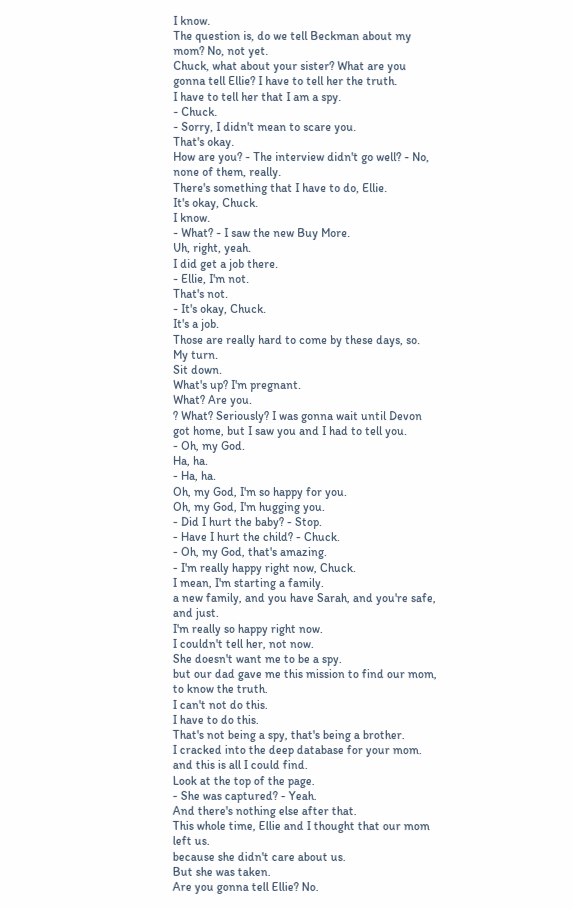I know.
The question is, do we tell Beckman about my mom? No, not yet.
Chuck, what about your sister? What are you gonna tell Ellie? I have to tell her the truth.
I have to tell her that I am a spy.
- Chuck.
- Sorry, I didn't mean to scare you.
That's okay.
How are you? - The interview didn't go well? - No, none of them, really.
There's something that I have to do, Ellie.
It's okay, Chuck.
I know.
- What? - I saw the new Buy More.
Uh, right, yeah.
I did get a job there.
- Ellie, I'm not.
That's not.
- It's okay, Chuck.
It's a job.
Those are really hard to come by these days, so.
My turn.
Sit down.
What's up? I'm pregnant.
What? Are you.
? What? Seriously? I was gonna wait until Devon got home, but I saw you and I had to tell you.
- Oh, my God.
Ha, ha.
- Ha, ha.
Oh, my God, I'm so happy for you.
Oh, my God, I'm hugging you.
- Did I hurt the baby? - Stop.
- Have I hurt the child? - Chuck.
- Oh, my God, that's amazing.
- I'm really happy right now, Chuck.
I mean, I'm starting a family.
a new family, and you have Sarah, and you're safe, and just.
I'm really so happy right now.
I couldn't tell her, not now.
She doesn't want me to be a spy.
but our dad gave me this mission to find our mom, to know the truth.
I can't not do this.
I have to do this.
That's not being a spy, that's being a brother.
I cracked into the deep database for your mom.
and this is all I could find.
Look at the top of the page.
- She was captured? - Yeah.
And there's nothing else after that.
This whole time, Ellie and I thought that our mom left us.
because she didn't care about us.
But she was taken.
Are you gonna tell Ellie? No.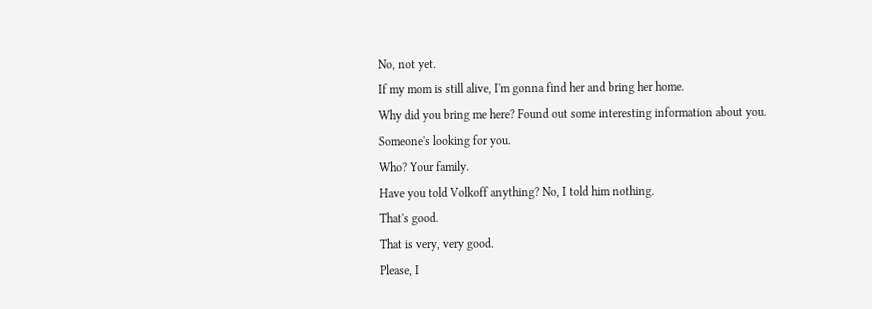No, not yet.
If my mom is still alive, I'm gonna find her and bring her home.
Why did you bring me here? Found out some interesting information about you.
Someone's looking for you.
Who? Your family.
Have you told Volkoff anything? No, I told him nothing.
That's good.
That is very, very good.
Please, I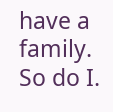have a family.
So do I.